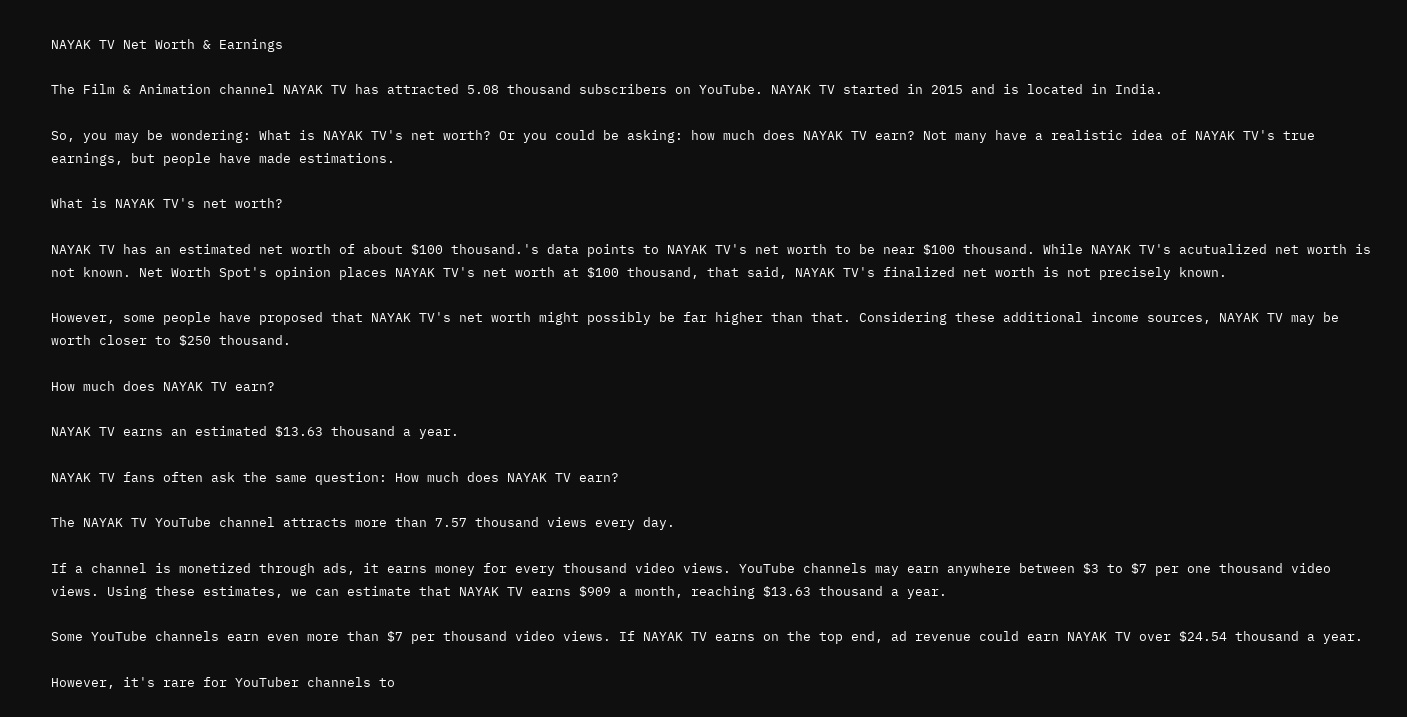NAYAK TV Net Worth & Earnings

The Film & Animation channel NAYAK TV has attracted 5.08 thousand subscribers on YouTube. NAYAK TV started in 2015 and is located in India.

So, you may be wondering: What is NAYAK TV's net worth? Or you could be asking: how much does NAYAK TV earn? Not many have a realistic idea of NAYAK TV's true earnings, but people have made estimations.

What is NAYAK TV's net worth?

NAYAK TV has an estimated net worth of about $100 thousand.'s data points to NAYAK TV's net worth to be near $100 thousand. While NAYAK TV's acutualized net worth is not known. Net Worth Spot's opinion places NAYAK TV's net worth at $100 thousand, that said, NAYAK TV's finalized net worth is not precisely known.

However, some people have proposed that NAYAK TV's net worth might possibly be far higher than that. Considering these additional income sources, NAYAK TV may be worth closer to $250 thousand.

How much does NAYAK TV earn?

NAYAK TV earns an estimated $13.63 thousand a year.

NAYAK TV fans often ask the same question: How much does NAYAK TV earn?

The NAYAK TV YouTube channel attracts more than 7.57 thousand views every day.

If a channel is monetized through ads, it earns money for every thousand video views. YouTube channels may earn anywhere between $3 to $7 per one thousand video views. Using these estimates, we can estimate that NAYAK TV earns $909 a month, reaching $13.63 thousand a year.

Some YouTube channels earn even more than $7 per thousand video views. If NAYAK TV earns on the top end, ad revenue could earn NAYAK TV over $24.54 thousand a year.

However, it's rare for YouTuber channels to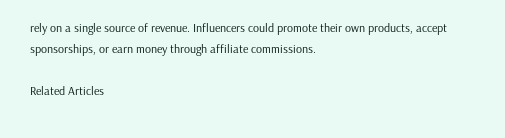rely on a single source of revenue. Influencers could promote their own products, accept sponsorships, or earn money through affiliate commissions.

Related Articles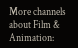More channels about Film & Animation: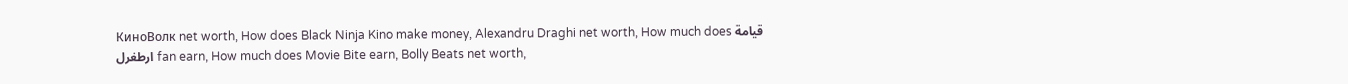КиноВолк net worth, How does Black Ninja Kino make money, Alexandru Draghi net worth, How much does قيامة ارطغرل fan earn, How much does Movie Bite earn, Bolly Beats net worth,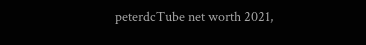peterdcTube net worth 2021,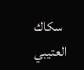سكاك العتيبي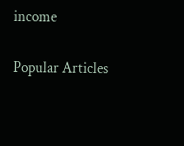income

Popular Articles